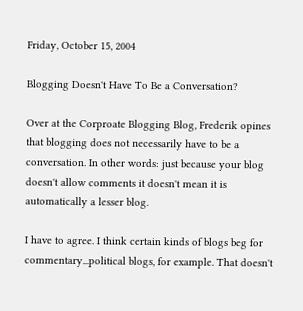Friday, October 15, 2004

Blogging Doesn't Have To Be a Conversation?

Over at the Corproate Blogging Blog, Frederik opines that blogging does not necessarily have to be a conversation. In other words: just because your blog doesn't allow comments it doesn't mean it is automatically a lesser blog.

I have to agree. I think certain kinds of blogs beg for commentary...political blogs, for example. That doesn't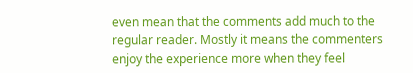even mean that the comments add much to the regular reader. Mostly it means the commenters enjoy the experience more when they feel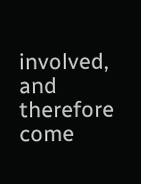involved, and therefore come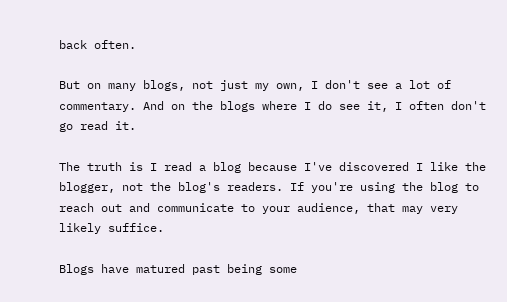back often.

But on many blogs, not just my own, I don't see a lot of commentary. And on the blogs where I do see it, I often don't go read it.

The truth is I read a blog because I've discovered I like the blogger, not the blog's readers. If you're using the blog to reach out and communicate to your audience, that may very likely suffice.

Blogs have matured past being some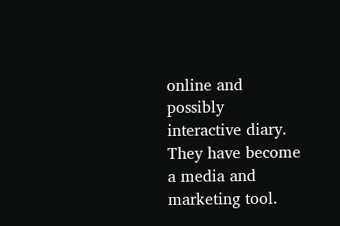online and possibly interactive diary. They have become a media and marketing tool.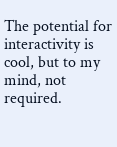The potential for interactivity is cool, but to my mind, not required.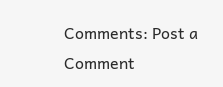Comments: Post a Comment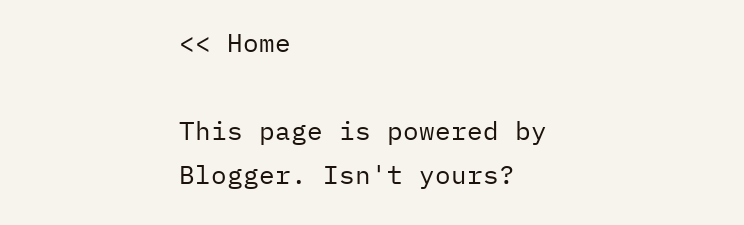<< Home

This page is powered by Blogger. Isn't yours?